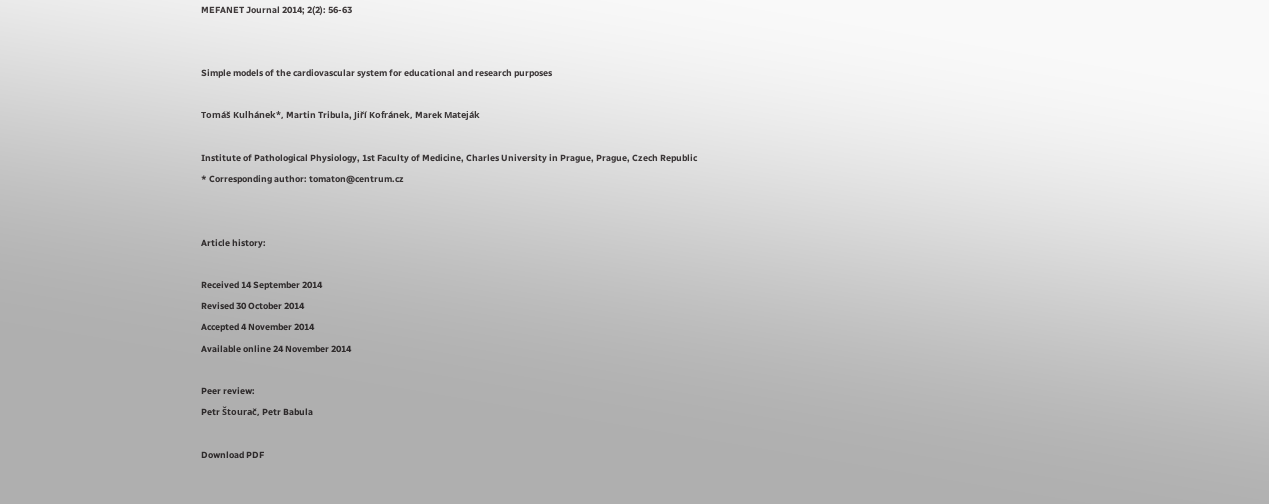MEFANET Journal 2014; 2(2): 56-63


Simple models of the cardiovascular system for educational and research purposes

Tomáš Kulhánek*, Martin Tribula, Jiří Kofránek, Marek Mateják

Institute of Pathological Physiology, 1st Faculty of Medicine, Charles University in Prague, Prague, Czech Republic
* Corresponding author: tomaton@centrum.cz


Article history:

Received 14 September 2014
Revised 30 October 2014
Accepted 4 November 2014
Available online 24 November 2014

Peer review:
Petr Štourač, Petr Babula

Download PDF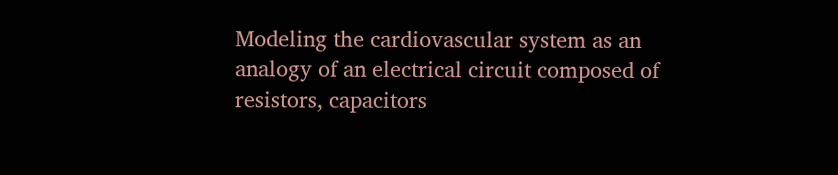Modeling the cardiovascular system as an analogy of an electrical circuit composed of resistors, capacitors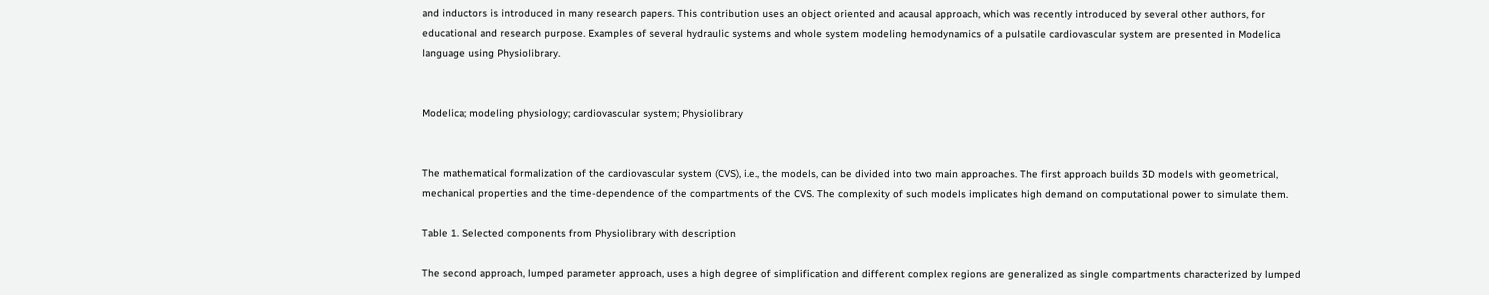and inductors is introduced in many research papers. This contribution uses an object oriented and acausal approach, which was recently introduced by several other authors, for educational and research purpose. Examples of several hydraulic systems and whole system modeling hemodynamics of a pulsatile cardiovascular system are presented in Modelica language using Physiolibrary.


Modelica; modeling physiology; cardiovascular system; Physiolibrary


The mathematical formalization of the cardiovascular system (CVS), i.e., the models, can be divided into two main approaches. The first approach builds 3D models with geometrical, mechanical properties and the time-dependence of the compartments of the CVS. The complexity of such models implicates high demand on computational power to simulate them.

Table 1. Selected components from Physiolibrary with description

The second approach, lumped parameter approach, uses a high degree of simplification and different complex regions are generalized as single compartments characterized by lumped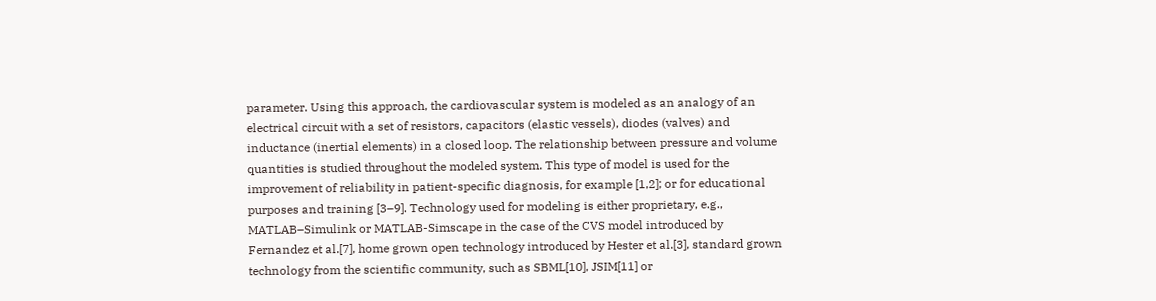parameter. Using this approach, the cardiovascular system is modeled as an analogy of an electrical circuit with a set of resistors, capacitors (elastic vessels), diodes (valves) and inductance (inertial elements) in a closed loop. The relationship between pressure and volume quantities is studied throughout the modeled system. This type of model is used for the improvement of reliability in patient-specific diagnosis, for example [1,2]; or for educational purposes and training [3–9]. Technology used for modeling is either proprietary, e.g., MATLAB–Simulink or MATLAB-Simscape in the case of the CVS model introduced by Fernandez et al.[7], home grown open technology introduced by Hester et al.[3], standard grown technology from the scientific community, such as SBML[10], JSIM[11] or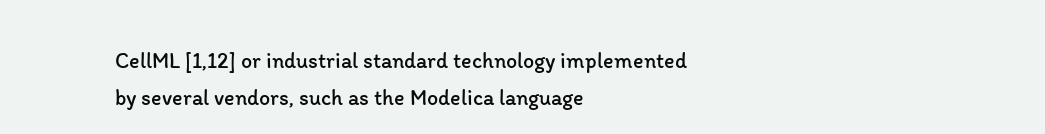CellML [1,12] or industrial standard technology implemented by several vendors, such as the Modelica language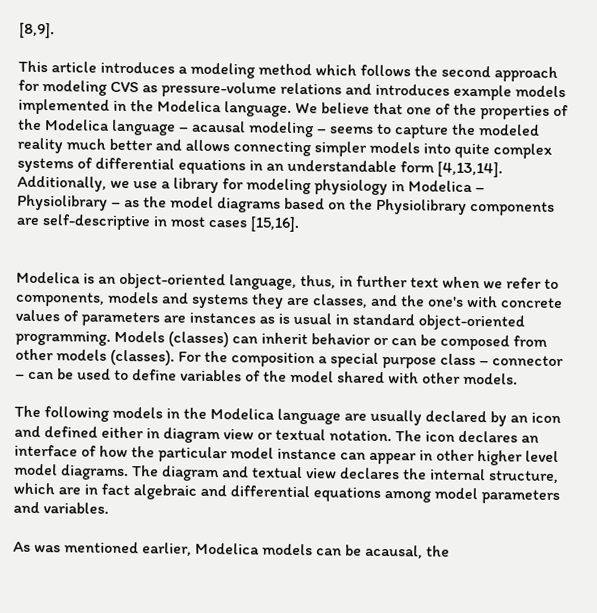[8,9].

This article introduces a modeling method which follows the second approach for modeling CVS as pressure-volume relations and introduces example models implemented in the Modelica language. We believe that one of the properties of the Modelica language – acausal modeling – seems to capture the modeled reality much better and allows connecting simpler models into quite complex systems of differential equations in an understandable form [4,13,14]. Additionally, we use a library for modeling physiology in Modelica – Physiolibrary – as the model diagrams based on the Physiolibrary components are self-descriptive in most cases [15,16].


Modelica is an object-oriented language, thus, in further text when we refer to components, models and systems they are classes, and the one's with concrete values of parameters are instances as is usual in standard object-oriented programming. Models (classes) can inherit behavior or can be composed from other models (classes). For the composition a special purpose class – connector – can be used to define variables of the model shared with other models.

The following models in the Modelica language are usually declared by an icon and defined either in diagram view or textual notation. The icon declares an interface of how the particular model instance can appear in other higher level model diagrams. The diagram and textual view declares the internal structure, which are in fact algebraic and differential equations among model parameters and variables.

As was mentioned earlier, Modelica models can be acausal, the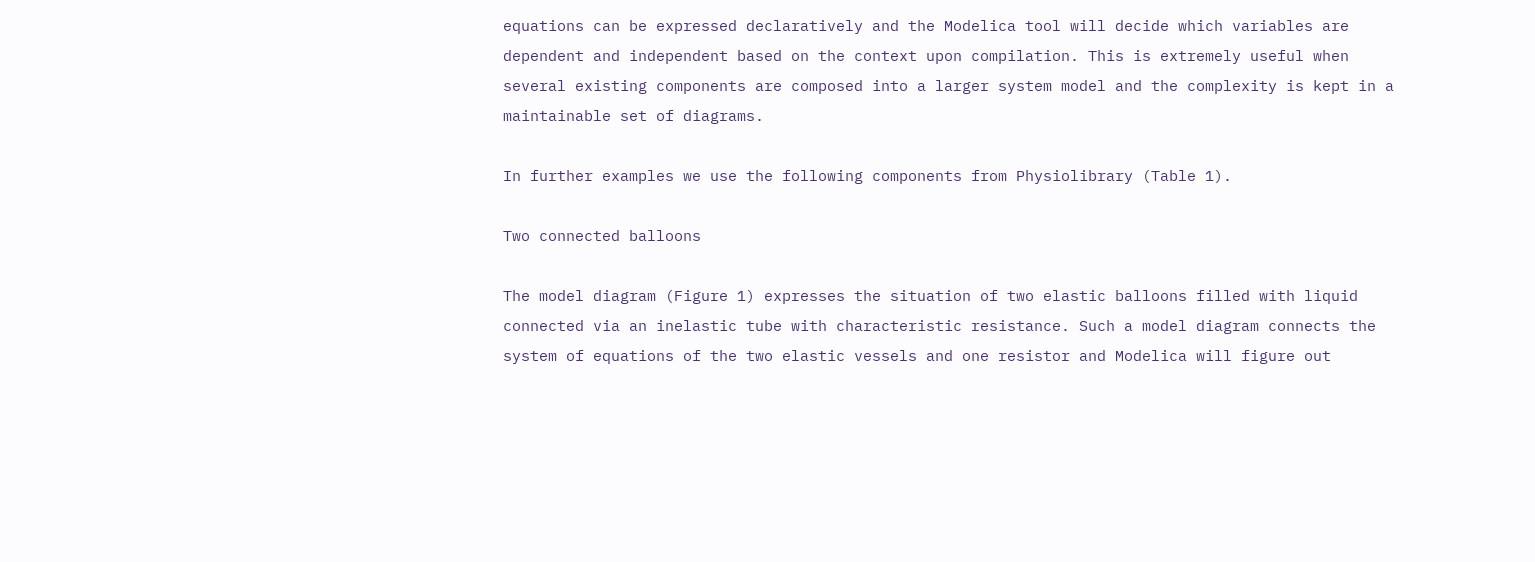equations can be expressed declaratively and the Modelica tool will decide which variables are dependent and independent based on the context upon compilation. This is extremely useful when several existing components are composed into a larger system model and the complexity is kept in a maintainable set of diagrams.

In further examples we use the following components from Physiolibrary (Table 1).

Two connected balloons

The model diagram (Figure 1) expresses the situation of two elastic balloons filled with liquid connected via an inelastic tube with characteristic resistance. Such a model diagram connects the system of equations of the two elastic vessels and one resistor and Modelica will figure out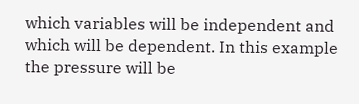which variables will be independent and which will be dependent. In this example the pressure will be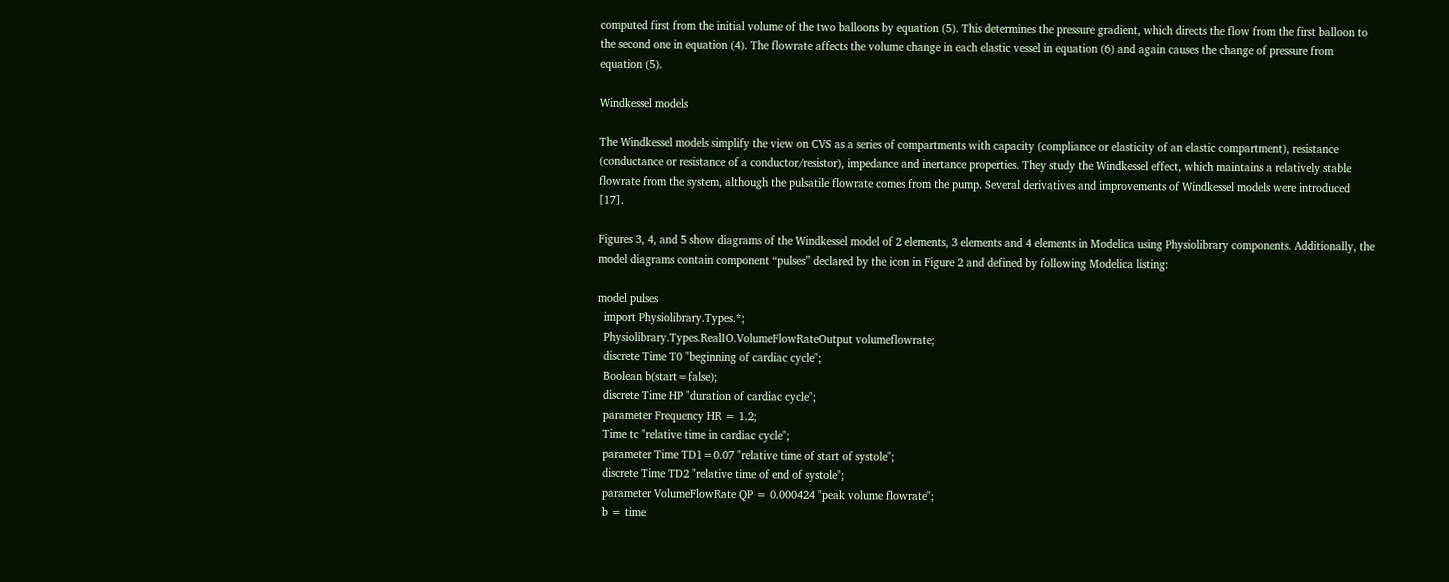computed first from the initial volume of the two balloons by equation (5). This determines the pressure gradient, which directs the flow from the first balloon to the second one in equation (4). The flowrate affects the volume change in each elastic vessel in equation (6) and again causes the change of pressure from equation (5).

Windkessel models

The Windkessel models simplify the view on CVS as a series of compartments with capacity (compliance or elasticity of an elastic compartment), resistance (conductance or resistance of a conductor/resistor), impedance and inertance properties. They study the Windkessel effect, which maintains a relatively stable flowrate from the system, although the pulsatile flowrate comes from the pump. Several derivatives and improvements of Windkessel models were introduced [17].

Figures 3, 4, and 5 show diagrams of the Windkessel model of 2 elements, 3 elements and 4 elements in Modelica using Physiolibrary components. Additionally, the model diagrams contain component “pulses” declared by the icon in Figure 2 and defined by following Modelica listing:

model pulses
  import Physiolibrary.Types.*;
  Physiolibrary.Types.RealIO.VolumeFlowRateOutput volumeflowrate;
  discrete Time T0 "beginning of cardiac cycle";
  Boolean b(start=false);
  discrete Time HP "duration of cardiac cycle";
  parameter Frequency HR = 1.2;
  Time tc "relative time in cardiac cycle";
  parameter Time TD1=0.07 "relative time of start of systole";
  discrete Time TD2 "relative time of end of systole";
  parameter VolumeFlowRate QP = 0.000424 "peak volume flowrate";
  b = time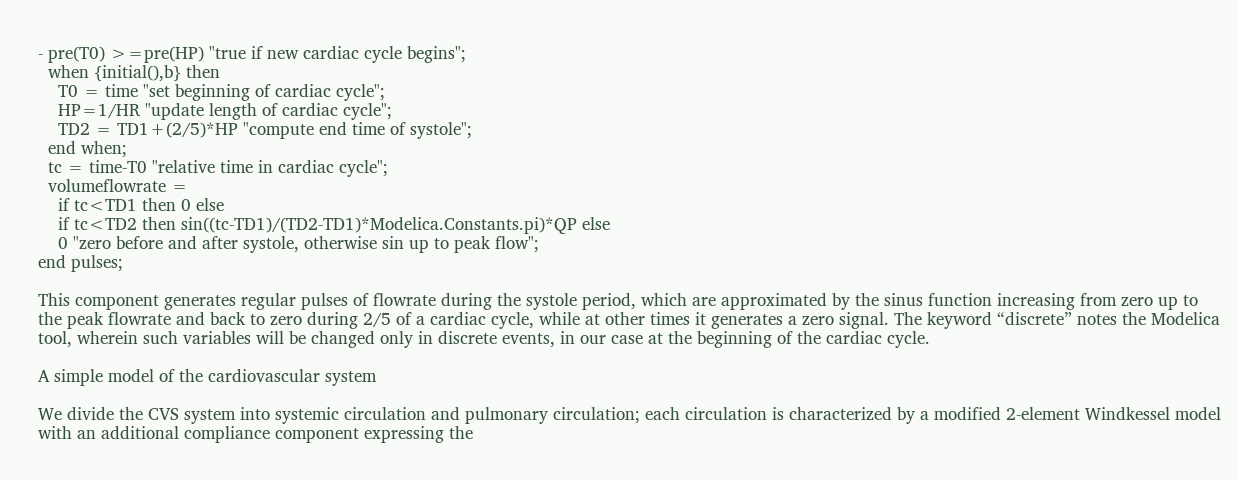- pre(T0) >=pre(HP) "true if new cardiac cycle begins";
  when {initial(),b} then
    T0 = time "set beginning of cardiac cycle";
    HP=1/HR "update length of cardiac cycle";
    TD2 = TD1+(2/5)*HP "compute end time of systole";
  end when;
  tc = time-T0 "relative time in cardiac cycle";
  volumeflowrate =
    if tc<TD1 then 0 else
    if tc<TD2 then sin((tc-TD1)/(TD2-TD1)*Modelica.Constants.pi)*QP else
    0 "zero before and after systole, otherwise sin up to peak flow";
end pulses;

This component generates regular pulses of flowrate during the systole period, which are approximated by the sinus function increasing from zero up to the peak flowrate and back to zero during 2/5 of a cardiac cycle, while at other times it generates a zero signal. The keyword “discrete” notes the Modelica tool, wherein such variables will be changed only in discrete events, in our case at the beginning of the cardiac cycle.

A simple model of the cardiovascular system

We divide the CVS system into systemic circulation and pulmonary circulation; each circulation is characterized by a modified 2-element Windkessel model with an additional compliance component expressing the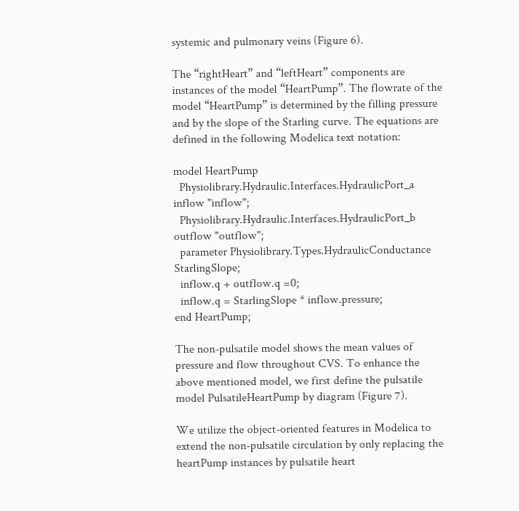systemic and pulmonary veins (Figure 6).

The “rightHeart” and “leftHeart” components are instances of the model “HeartPump”. The flowrate of the model “HeartPump” is determined by the filling pressure and by the slope of the Starling curve. The equations are defined in the following Modelica text notation:

model HeartPump
  Physiolibrary.Hydraulic.Interfaces.HydraulicPort_a inflow "inflow";
  Physiolibrary.Hydraulic.Interfaces.HydraulicPort_b outflow "outflow";
  parameter Physiolibrary.Types.HydraulicConductance StarlingSlope;
  inflow.q + outflow.q =0;
  inflow.q = StarlingSlope * inflow.pressure;
end HeartPump;

The non-pulsatile model shows the mean values of pressure and flow throughout CVS. To enhance the above mentioned model, we first define the pulsatile model PulsatileHeartPump by diagram (Figure 7).

We utilize the object-oriented features in Modelica to extend the non-pulsatile circulation by only replacing the heartPump instances by pulsatile heart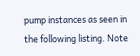pump instances as seen in the following listing. Note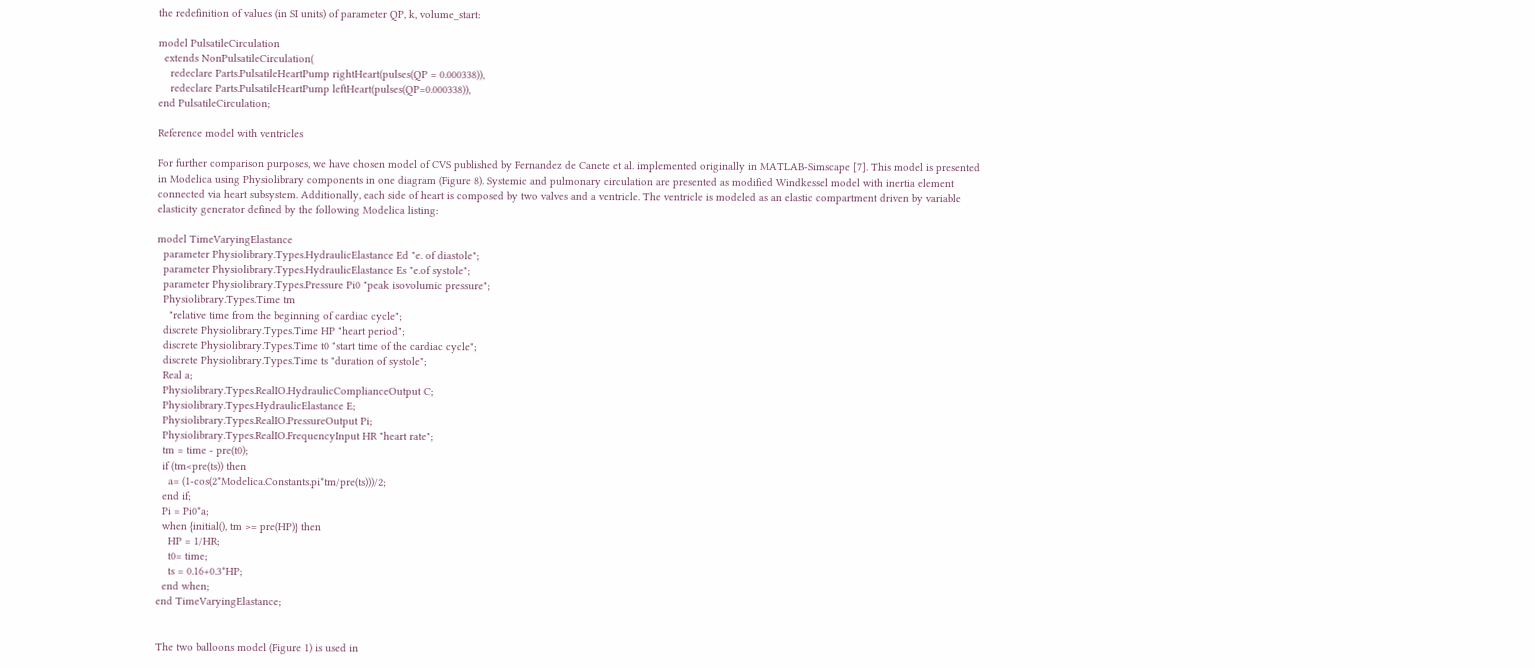the redefinition of values (in SI units) of parameter QP, k, volume_start:

model PulsatileCirculation
  extends NonPulsatileCirculation(
    redeclare Parts.PulsatileHeartPump rightHeart(pulses(QP = 0.000338)),
    redeclare Parts.PulsatileHeartPump leftHeart(pulses(QP=0.000338)),
end PulsatileCirculation;

Reference model with ventricles

For further comparison purposes, we have chosen model of CVS published by Fernandez de Canete et al. implemented originally in MATLAB-Simscape [7]. This model is presented in Modelica using Physiolibrary components in one diagram (Figure 8). Systemic and pulmonary circulation are presented as modified Windkessel model with inertia element connected via heart subsystem. Additionally, each side of heart is composed by two valves and a ventricle. The ventricle is modeled as an elastic compartment driven by variable elasticity generator defined by the following Modelica listing:

model TimeVaryingElastance
  parameter Physiolibrary.Types.HydraulicElastance Ed "e. of diastole";
  parameter Physiolibrary.Types.HydraulicElastance Es "e.of systole";
  parameter Physiolibrary.Types.Pressure Pi0 "peak isovolumic pressure";
  Physiolibrary.Types.Time tm
    "relative time from the beginning of cardiac cycle";
  discrete Physiolibrary.Types.Time HP "heart period";
  discrete Physiolibrary.Types.Time t0 "start time of the cardiac cycle";
  discrete Physiolibrary.Types.Time ts "duration of systole";
  Real a;
  Physiolibrary.Types.RealIO.HydraulicComplianceOutput C;
  Physiolibrary.Types.HydraulicElastance E;
  Physiolibrary.Types.RealIO.PressureOutput Pi;
  Physiolibrary.Types.RealIO.FrequencyInput HR "heart rate";
  tm = time - pre(t0);
  if (tm<pre(ts)) then
    a= (1-cos(2*Modelica.Constants.pi*tm/pre(ts)))/2;
  end if;
  Pi = Pi0*a;
  when {initial(), tm >= pre(HP)} then
    HP = 1/HR;
    t0= time;
    ts = 0.16+0.3*HP;
  end when;
end TimeVaryingElastance;


The two balloons model (Figure 1) is used in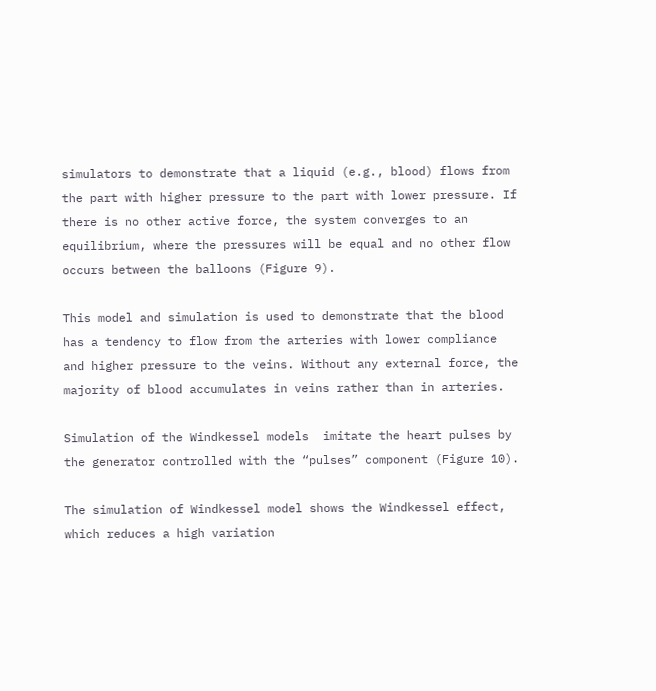simulators to demonstrate that a liquid (e.g., blood) flows from the part with higher pressure to the part with lower pressure. If there is no other active force, the system converges to an equilibrium, where the pressures will be equal and no other flow occurs between the balloons (Figure 9).

This model and simulation is used to demonstrate that the blood has a tendency to flow from the arteries with lower compliance and higher pressure to the veins. Without any external force, the majority of blood accumulates in veins rather than in arteries.

Simulation of the Windkessel models  imitate the heart pulses by the generator controlled with the “pulses” component (Figure 10).

The simulation of Windkessel model shows the Windkessel effect, which reduces a high variation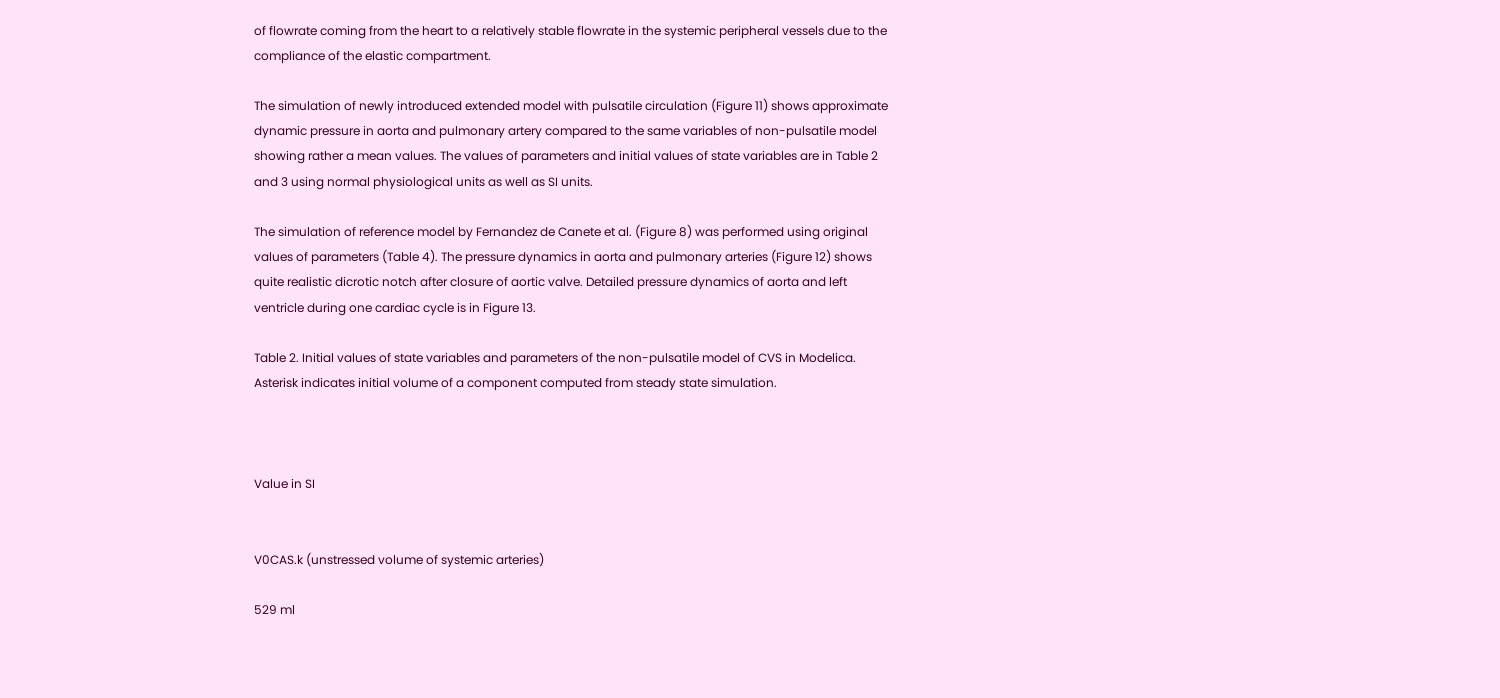of flowrate coming from the heart to a relatively stable flowrate in the systemic peripheral vessels due to the compliance of the elastic compartment.

The simulation of newly introduced extended model with pulsatile circulation (Figure 11) shows approximate dynamic pressure in aorta and pulmonary artery compared to the same variables of non-pulsatile model showing rather a mean values. The values of parameters and initial values of state variables are in Table 2 and 3 using normal physiological units as well as SI units.

The simulation of reference model by Fernandez de Canete et al. (Figure 8) was performed using original values of parameters (Table 4). The pressure dynamics in aorta and pulmonary arteries (Figure 12) shows quite realistic dicrotic notch after closure of aortic valve. Detailed pressure dynamics of aorta and left ventricle during one cardiac cycle is in Figure 13.

Table 2. Initial values of state variables and parameters of the non-pulsatile model of CVS in Modelica. Asterisk indicates initial volume of a component computed from steady state simulation.



Value in SI


V0CAS.k (unstressed volume of systemic arteries)

529 ml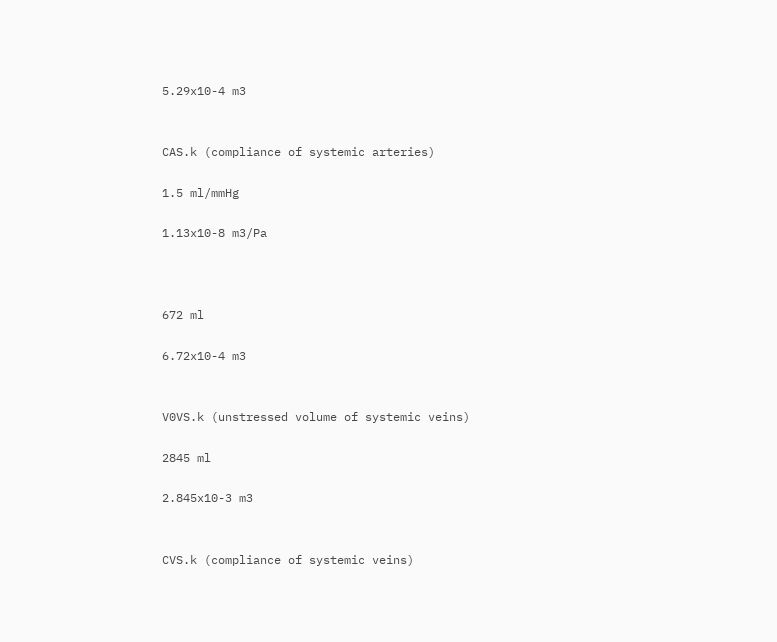5.29x10-4 m3


CAS.k (compliance of systemic arteries)

1.5 ml/mmHg

1.13x10-8 m3/Pa



672 ml

6.72x10-4 m3


V0VS.k (unstressed volume of systemic veins)

2845 ml

2.845x10-3 m3


CVS.k (compliance of systemic veins)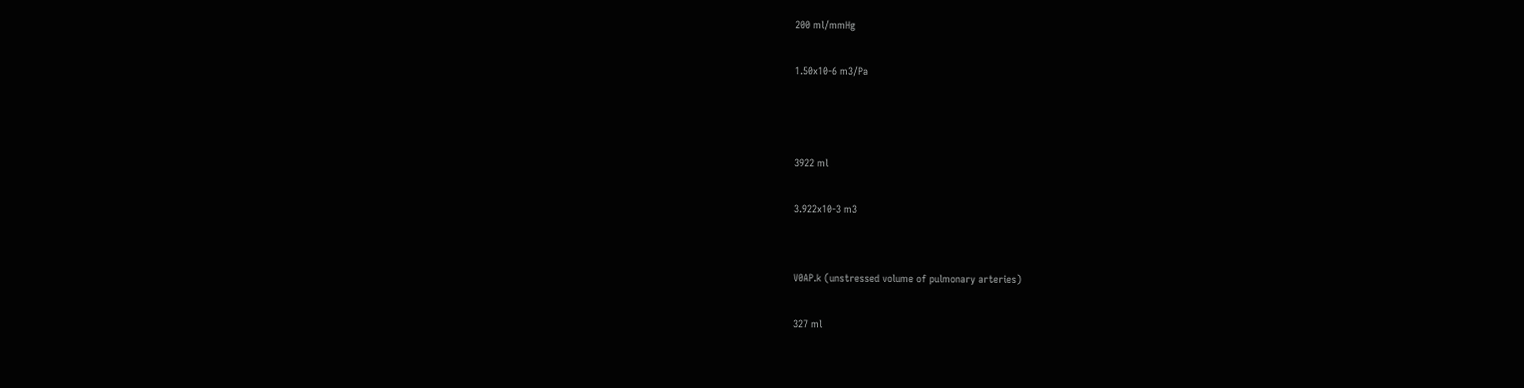200 ml/mmHg

1.50x10-6 m3/Pa



3922 ml

3.922x10-3 m3


V0AP.k (unstressed volume of pulmonary arteries)

327 ml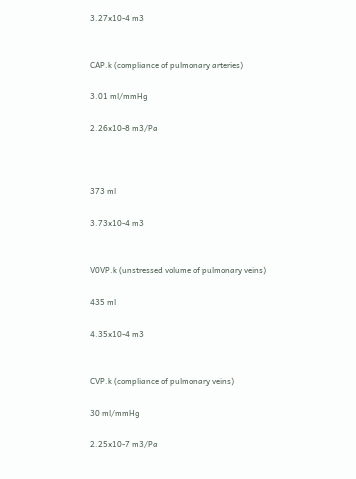3.27x10-4 m3


CAP.k (compliance of pulmonary arteries)

3.01 ml/mmHg

2.26x10-8 m3/Pa



373 ml

3.73x10-4 m3


V0VP.k (unstressed volume of pulmonary veins)

435 ml

4.35x10-4 m3


CVP.k (compliance of pulmonary veins)

30 ml/mmHg

2.25x10-7 m3/Pa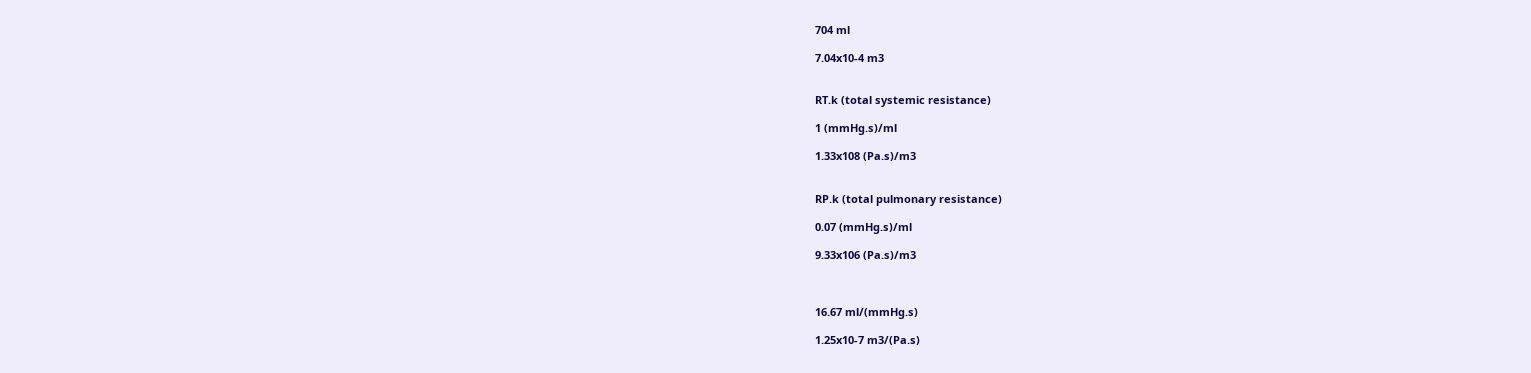704 ml

7.04x10-4 m3


RT.k (total systemic resistance)

1 (mmHg.s)/ml

1.33x108 (Pa.s)/m3


RP.k (total pulmonary resistance)

0.07 (mmHg.s)/ml

9.33x106 (Pa.s)/m3



16.67 ml/(mmHg.s)

1.25x10-7 m3/(Pa.s)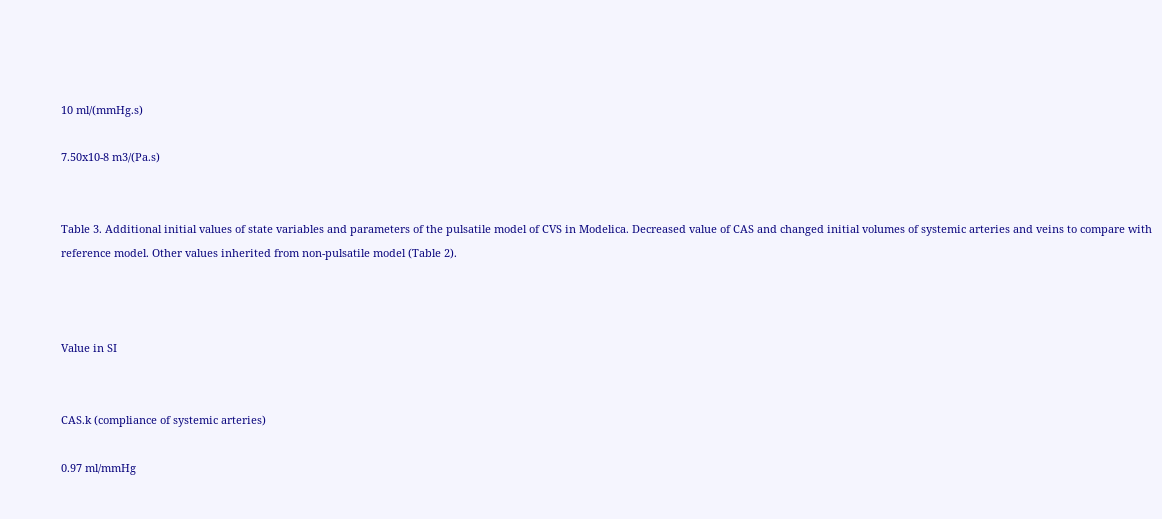10 ml/(mmHg.s)

7.50x10-8 m3/(Pa.s)


Table 3. Additional initial values of state variables and parameters of the pulsatile model of CVS in Modelica. Decreased value of CAS and changed initial volumes of systemic arteries and veins to compare with reference model. Other values inherited from non-pulsatile model (Table 2).



Value in SI


CAS.k (compliance of systemic arteries)

0.97 ml/mmHg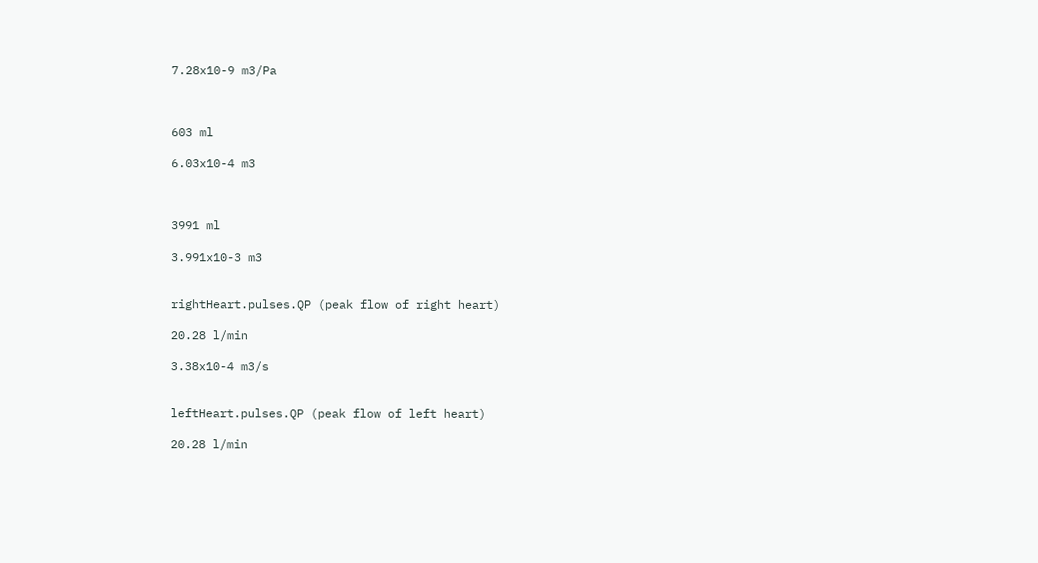7.28x10-9 m3/Pa



603 ml

6.03x10-4 m3



3991 ml

3.991x10-3 m3


rightHeart.pulses.QP (peak flow of right heart)

20.28 l/min

3.38x10-4 m3/s


leftHeart.pulses.QP (peak flow of left heart)

20.28 l/min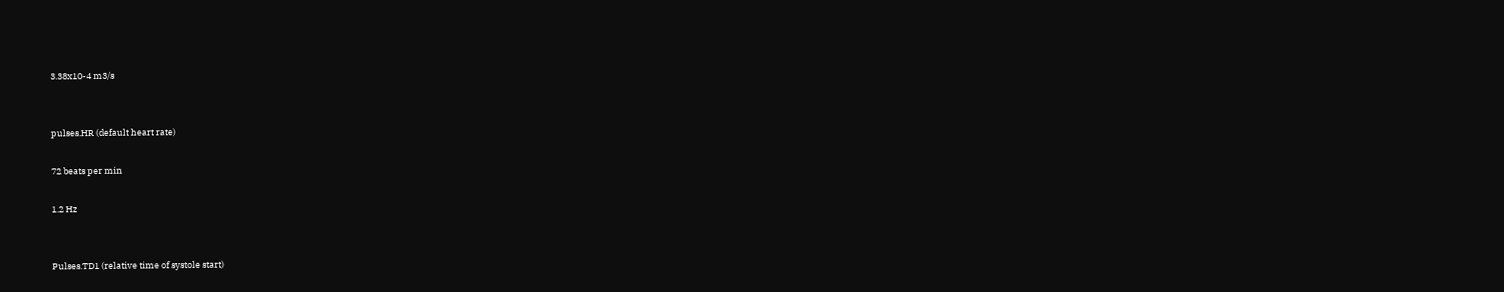3.38x10-4 m3/s


pulses.HR (default heart rate)

72 beats per min

1.2 Hz


Pulses.TD1 (relative time of systole start)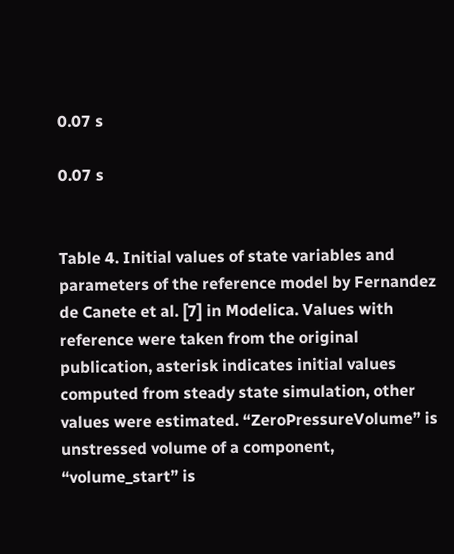0.07 s

0.07 s


Table 4. Initial values of state variables and parameters of the reference model by Fernandez de Canete et al. [7] in Modelica. Values with reference were taken from the original publication, asterisk indicates initial values computed from steady state simulation, other values were estimated. “ZeroPressureVolume” is unstressed volume of a component, “volume_start” is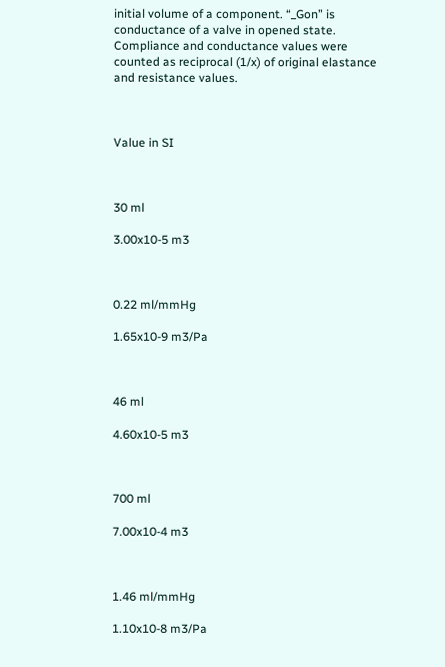initial volume of a component. “_Gon” is conductance of a valve in opened state. Compliance and conductance values were counted as reciprocal (1/x) of original elastance and resistance values.



Value in SI



30 ml

3.00x10-5 m3



0.22 ml/mmHg

1.65x10-9 m3/Pa



46 ml

4.60x10-5 m3



700 ml

7.00x10-4 m3



1.46 ml/mmHg

1.10x10-8 m3/Pa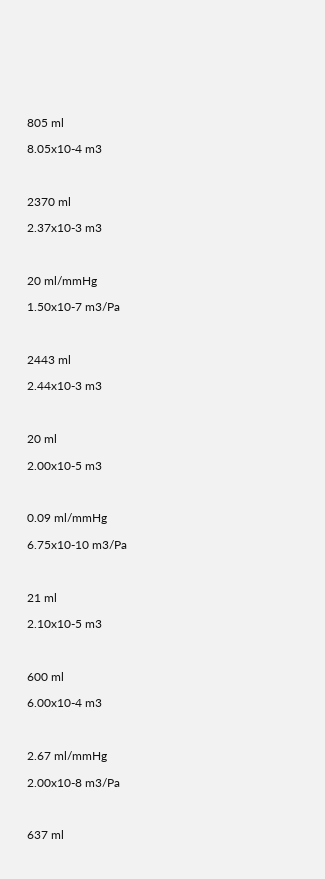805 ml

8.05x10-4 m3



2370 ml

2.37x10-3 m3



20 ml/mmHg

1.50x10-7 m3/Pa



2443 ml

2.44x10-3 m3



20 ml

2.00x10-5 m3



0.09 ml/mmHg

6.75x10-10 m3/Pa



21 ml

2.10x10-5 m3



600 ml

6.00x10-4 m3



2.67 ml/mmHg

2.00x10-8 m3/Pa



637 ml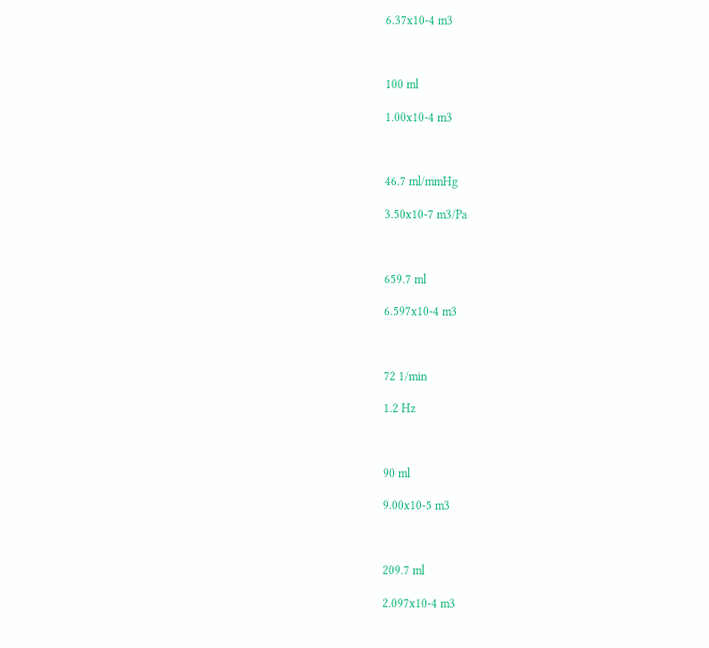6.37x10-4 m3



100 ml

1.00x10-4 m3



46.7 ml/mmHg

3.50x10-7 m3/Pa



659.7 ml

6.597x10-4 m3



72 1/min

1.2 Hz



90 ml

9.00x10-5 m3



209.7 ml

2.097x10-4 m3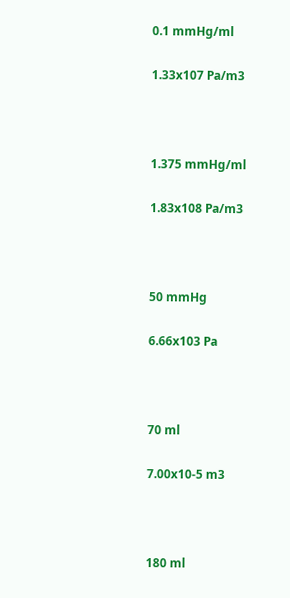0.1 mmHg/ml

1.33x107 Pa/m3



1.375 mmHg/ml

1.83x108 Pa/m3



50 mmHg

6.66x103 Pa



70 ml

7.00x10-5 m3



180 ml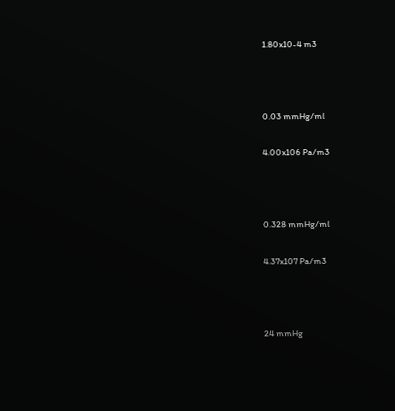1.80x10-4 m3



0.03 mmHg/ml

4.00x106 Pa/m3



0.328 mmHg/ml

4.37x107 Pa/m3



24 mmHg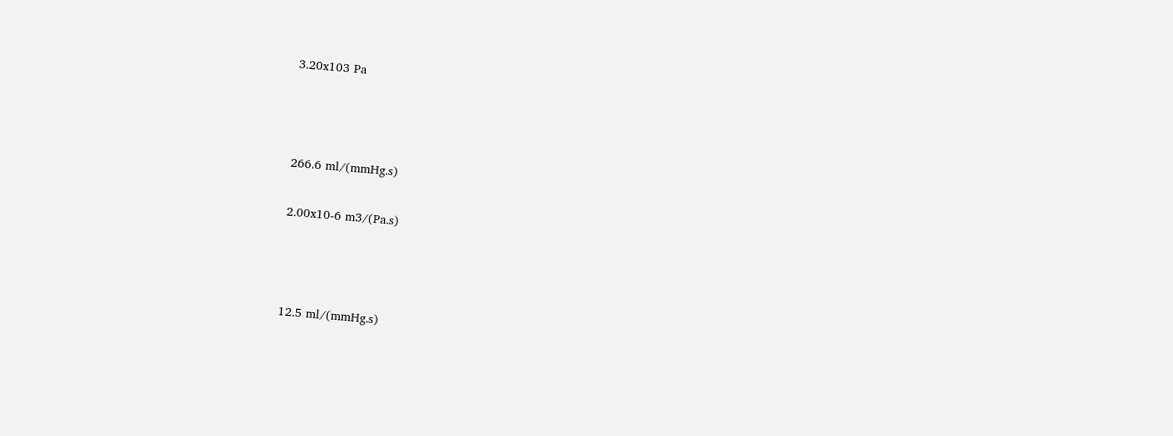3.20x103 Pa



266.6 ml/(mmHg.s)

2.00x10-6 m3/(Pa.s)



12.5 ml/(mmHg.s)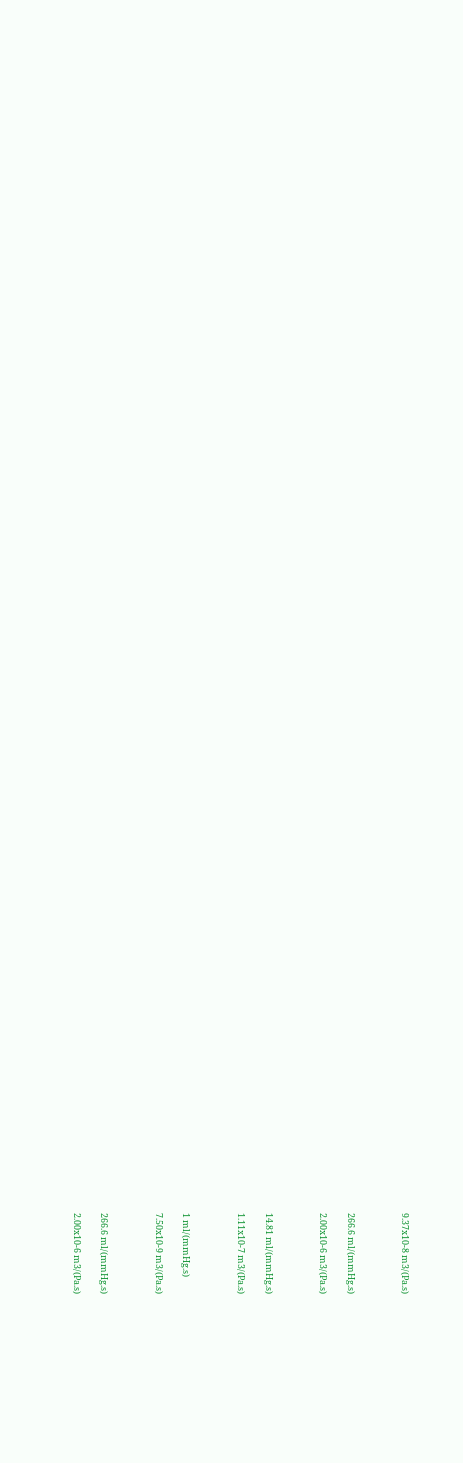9.37x10-8 m3/(Pa.s)



266.6 ml/(mmHg.s)

2.00x10-6 m3/(Pa.s)



14.81 ml/(mmHg.s)

1.11x10-7 m3/(Pa.s)



1 ml/(mmHg.s)

7.50x10-9 m3/(Pa.s)



266.6 ml/(mmHg.s)

2.00x10-6 m3/(Pa.s)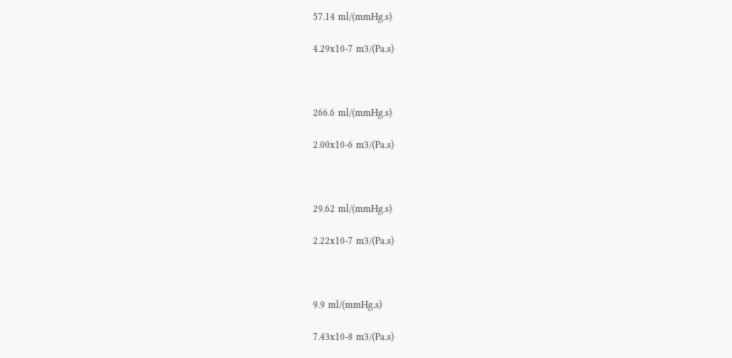57.14 ml/(mmHg.s)

4.29x10-7 m3/(Pa.s)



266.6 ml/(mmHg.s)

2.00x10-6 m3/(Pa.s)



29.62 ml/(mmHg.s)

2.22x10-7 m3/(Pa.s)



9.9 ml/(mmHg.s)

7.43x10-8 m3/(Pa.s)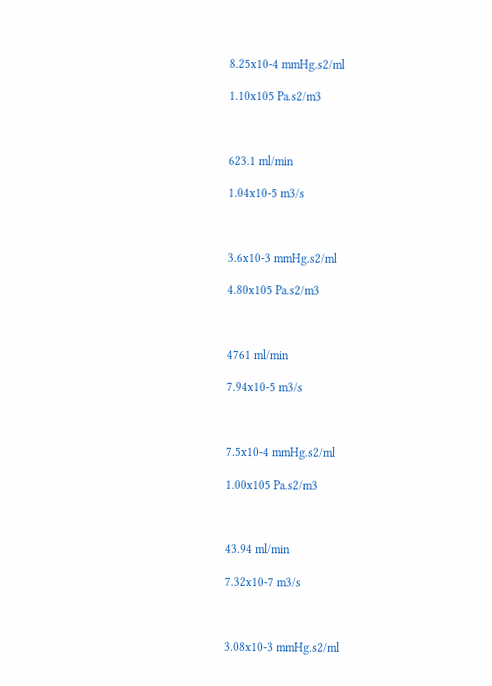8.25x10-4 mmHg.s2/ml

1.10x105 Pa.s2/m3



623.1 ml/min

1.04x10-5 m3/s



3.6x10-3 mmHg.s2/ml

4.80x105 Pa.s2/m3



4761 ml/min

7.94x10-5 m3/s



7.5x10-4 mmHg.s2/ml

1.00x105 Pa.s2/m3



43.94 ml/min

7.32x10-7 m3/s



3.08x10-3 mmHg.s2/ml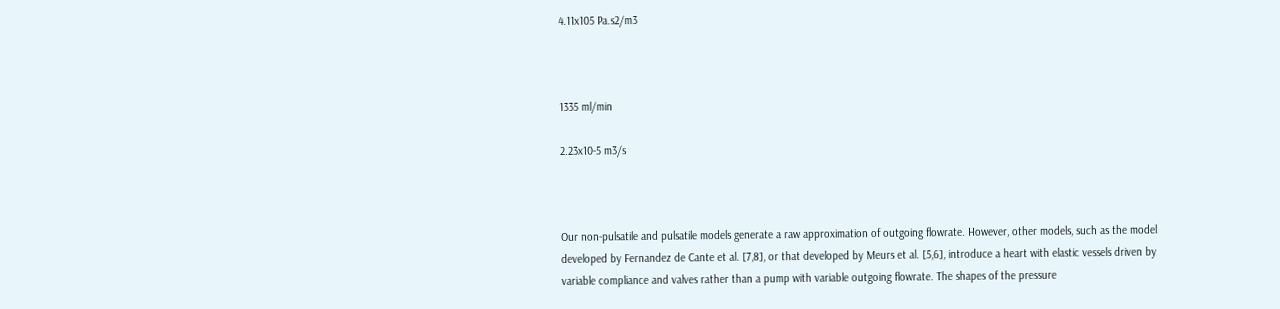4.11x105 Pa.s2/m3



1335 ml/min

2.23x10-5 m3/s



Our non-pulsatile and pulsatile models generate a raw approximation of outgoing flowrate. However, other models, such as the model developed by Fernandez de Cante et al. [7,8], or that developed by Meurs et al. [5,6], introduce a heart with elastic vessels driven by variable compliance and valves rather than a pump with variable outgoing flowrate. The shapes of the pressure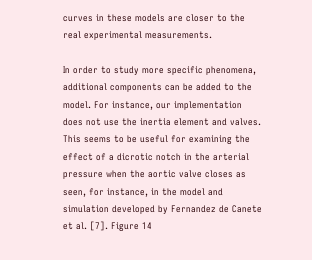curves in these models are closer to the real experimental measurements.

In order to study more specific phenomena, additional components can be added to the model. For instance, our implementation does not use the inertia element and valves. This seems to be useful for examining the effect of a dicrotic notch in the arterial pressure when the aortic valve closes as seen, for instance, in the model and simulation developed by Fernandez de Canete et al. [7]. Figure 14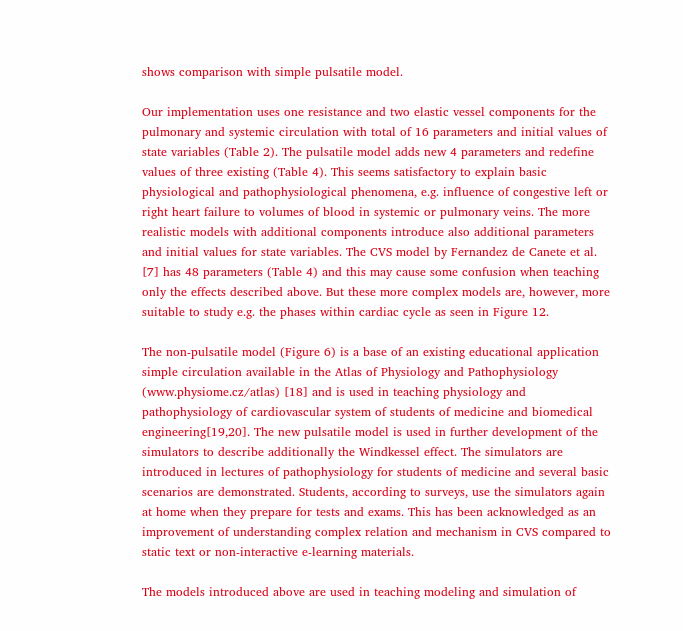shows comparison with simple pulsatile model.

Our implementation uses one resistance and two elastic vessel components for the pulmonary and systemic circulation with total of 16 parameters and initial values of state variables (Table 2). The pulsatile model adds new 4 parameters and redefine values of three existing (Table 4). This seems satisfactory to explain basic physiological and pathophysiological phenomena, e.g. influence of congestive left or right heart failure to volumes of blood in systemic or pulmonary veins. The more realistic models with additional components introduce also additional parameters and initial values for state variables. The CVS model by Fernandez de Canete et al. [7] has 48 parameters (Table 4) and this may cause some confusion when teaching only the effects described above. But these more complex models are, however, more suitable to study e.g. the phases within cardiac cycle as seen in Figure 12.

The non-pulsatile model (Figure 6) is a base of an existing educational application simple circulation available in the Atlas of Physiology and Pathophysiology (www.physiome.cz/atlas) [18] and is used in teaching physiology and pathophysiology of cardiovascular system of students of medicine and biomedical engineering[19,20]. The new pulsatile model is used in further development of the simulators to describe additionally the Windkessel effect. The simulators are introduced in lectures of pathophysiology for students of medicine and several basic scenarios are demonstrated. Students, according to surveys, use the simulators again at home when they prepare for tests and exams. This has been acknowledged as an improvement of understanding complex relation and mechanism in CVS compared to static text or non-interactive e-learning materials.

The models introduced above are used in teaching modeling and simulation of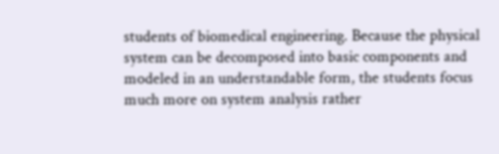students of biomedical engineering. Because the physical system can be decomposed into basic components and modeled in an understandable form, the students focus much more on system analysis rather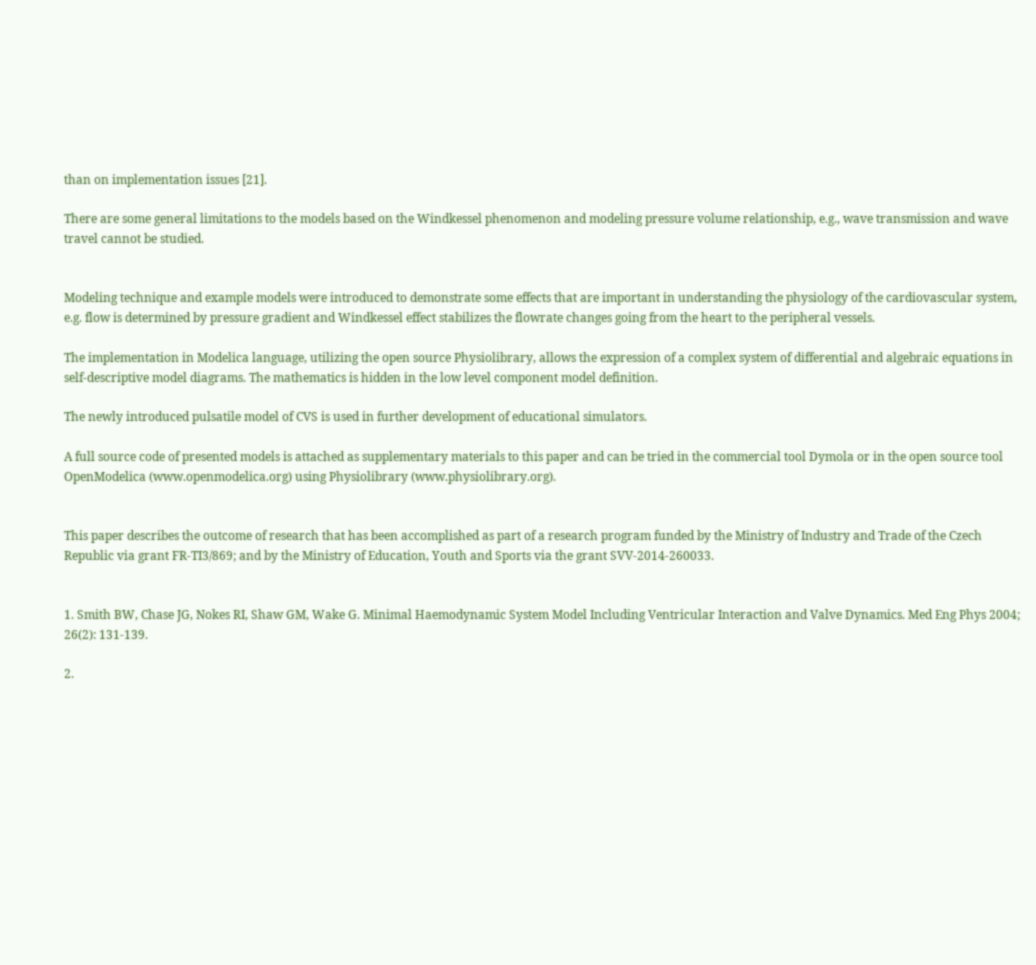than on implementation issues [21].

There are some general limitations to the models based on the Windkessel phenomenon and modeling pressure volume relationship, e.g., wave transmission and wave travel cannot be studied.


Modeling technique and example models were introduced to demonstrate some effects that are important in understanding the physiology of the cardiovascular system, e.g. flow is determined by pressure gradient and Windkessel effect stabilizes the flowrate changes going from the heart to the peripheral vessels.

The implementation in Modelica language, utilizing the open source Physiolibrary, allows the expression of a complex system of differential and algebraic equations in self-descriptive model diagrams. The mathematics is hidden in the low level component model definition.

The newly introduced pulsatile model of CVS is used in further development of educational simulators.

A full source code of presented models is attached as supplementary materials to this paper and can be tried in the commercial tool Dymola or in the open source tool OpenModelica (www.openmodelica.org) using Physiolibrary (www.physiolibrary.org).


This paper describes the outcome of research that has been accomplished as part of a research program funded by the Ministry of Industry and Trade of the Czech Republic via grant FR-TI3/869; and by the Ministry of Education, Youth and Sports via the grant SVV-2014-260033.


1. Smith BW, Chase JG, Nokes RI, Shaw GM, Wake G. Minimal Haemodynamic System Model Including Ventricular Interaction and Valve Dynamics. Med Eng Phys 2004; 26(2): 131-139.

2.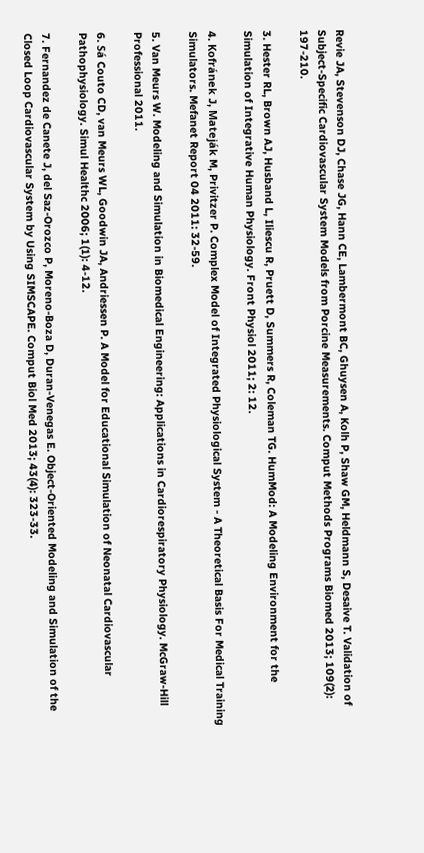Revie JA, Stevenson DJ, Chase JG, Hann CE, Lambermont BC, Ghuysen A, Kolh P, Shaw GM, Heldmann S, Desaive T. Validation of Subject-Specific Cardiovascular System Models from Porcine Measurements. Comput Methods Programs Biomed 2013; 109(2): 197-210.

3. Hester RL, Brown AJ, Husband L, Iliescu R, Pruett D, Summers R, Coleman TG. HumMod: A Modeling Environment for the Simulation of Integrative Human Physiology. Front Physiol 2011; 2: 12.

4. Kofránek J, Mateják M, Privitzer P. Complex Model of Integrated Physiological System - A Theoretical Basis For Medical Training Simulators. Mefanet Report 04 2011: 32-59.

5. Van Meurs W. Modeling and Simulation in Biomedical Engineering: Applications in Cardiorespiratory Physiology. McGraw-Hill Professional 2011.

6. Sá Couto CD, van Meurs WL, Goodwin JA, Andriessen P. A Model for Educational Simulation of Neonatal Cardiovascular Pathophysiology. Simul Healthc 2006; 1(1): 4-12.

7. Fernandez de Canete J, del Saz-Orozco P, Moreno-Boza D, Duran-Venegas E. Object-Oriented Modeling and Simulation of the Closed Loop Cardiovascular System by Using SIMSCAPE. Comput Biol Med 2013; 43(4): 323-33.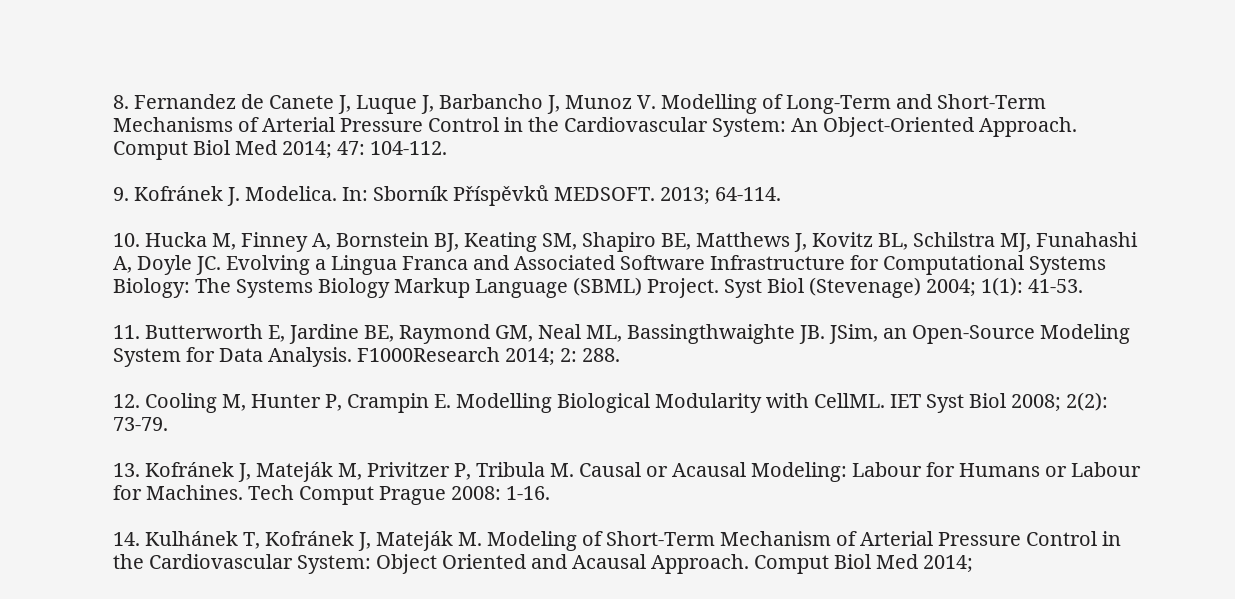8. Fernandez de Canete J, Luque J, Barbancho J, Munoz V. Modelling of Long-Term and Short-Term Mechanisms of Arterial Pressure Control in the Cardiovascular System: An Object-Oriented Approach. Comput Biol Med 2014; 47: 104-112.

9. Kofránek J. Modelica. In: Sborník Příspěvků MEDSOFT. 2013; 64-114.

10. Hucka M, Finney A, Bornstein BJ, Keating SM, Shapiro BE, Matthews J, Kovitz BL, Schilstra MJ, Funahashi A, Doyle JC. Evolving a Lingua Franca and Associated Software Infrastructure for Computational Systems Biology: The Systems Biology Markup Language (SBML) Project. Syst Biol (Stevenage) 2004; 1(1): 41-53.

11. Butterworth E, Jardine BE, Raymond GM, Neal ML, Bassingthwaighte JB. JSim, an Open-Source Modeling System for Data Analysis. F1000Research 2014; 2: 288.

12. Cooling M, Hunter P, Crampin E. Modelling Biological Modularity with CellML. IET Syst Biol 2008; 2(2): 73-79.

13. Kofránek J, Mateják M, Privitzer P, Tribula M. Causal or Acausal Modeling: Labour for Humans or Labour for Machines. Tech Comput Prague 2008: 1-16.

14. Kulhánek T, Kofránek J, Mateják M. Modeling of Short-Term Mechanism of Arterial Pressure Control in the Cardiovascular System: Object Oriented and Acausal Approach. Comput Biol Med 2014;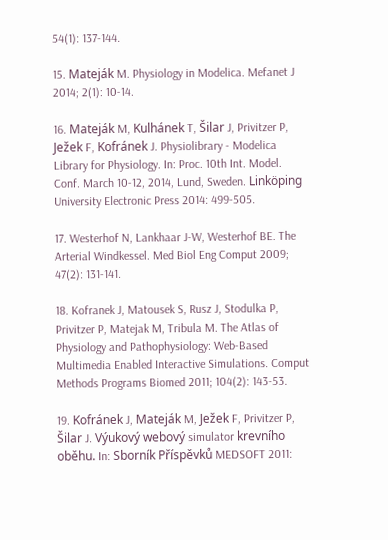54(1): 137-144.

15. Mateják M. Physiology in Modelica. Mefanet J 2014; 2(1): 10-14.

16. Mateják M, Kulhánek T, Šilar J, Privitzer P, Ježek F, Kofránek J. Physiolibrary - Modelica Library for Physiology. In: Proc. 10th Int. Model. Conf. March 10-12, 2014, Lund, Sweden. Linköping University Electronic Press 2014: 499-505.

17. Westerhof N, Lankhaar J-W, Westerhof BE. The Arterial Windkessel. Med Biol Eng Comput 2009; 47(2): 131-141.

18. Kofranek J, Matousek S, Rusz J, Stodulka P, Privitzer P, Matejak M, Tribula M. The Atlas of Physiology and Pathophysiology: Web-Based Multimedia Enabled Interactive Simulations. Comput Methods Programs Biomed 2011; 104(2): 143-53.

19. Kofránek J, Mateják M, Ježek F, Privitzer P, Šilar J. Výukový webový simulator krevního oběhu. In: Sborník Příspěvků MEDSOFT 2011: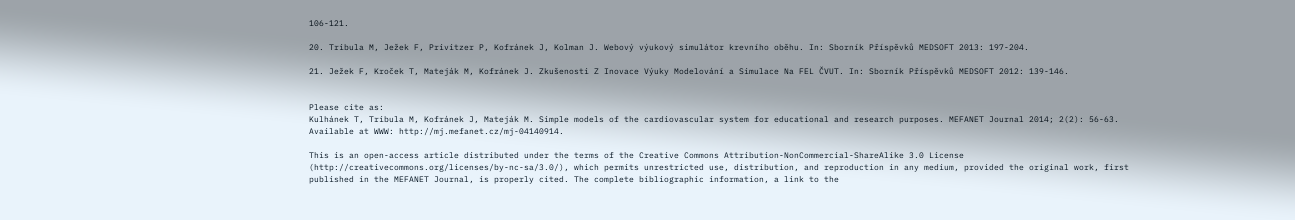106-121.

20. Tribula M, Ježek F, Privitzer P, Kofránek J, Kolman J. Webový výukový simulátor krevního oběhu. In: Sborník Příspěvků MEDSOFT 2013: 197-204.

21. Ježek F, Kroček T, Mateják M, Kofránek J. Zkušenosti Z Inovace Výuky Modelování a Simulace Na FEL ČVUT. In: Sborník Příspěvků MEDSOFT 2012: 139-146.


Please cite as:
Kulhánek T, Tribula M, Kofránek J, Mateják M. Simple models of the cardiovascular system for educational and research purposes. MEFANET Journal 2014; 2(2): 56-63. Available at WWW: http://mj.mefanet.cz/mj-04140914.

This is an open-access article distributed under the terms of the Creative Commons Attribution-NonCommercial-ShareAlike 3.0 License (http://creativecommons.org/licenses/by-nc-sa/3.0/), which permits unrestricted use, distribution, and reproduction in any medium, provided the original work, first published in the MEFANET Journal, is properly cited. The complete bibliographic information, a link to the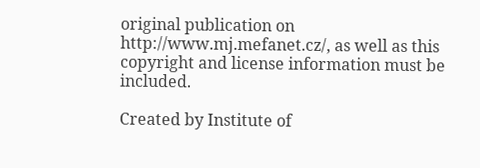original publication on http://www.mj.mefanet.cz/, as well as this copyright and license information must be included.

Created by Institute of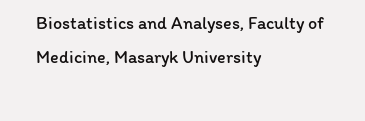Biostatistics and Analyses, Faculty of Medicine, Masaryk University